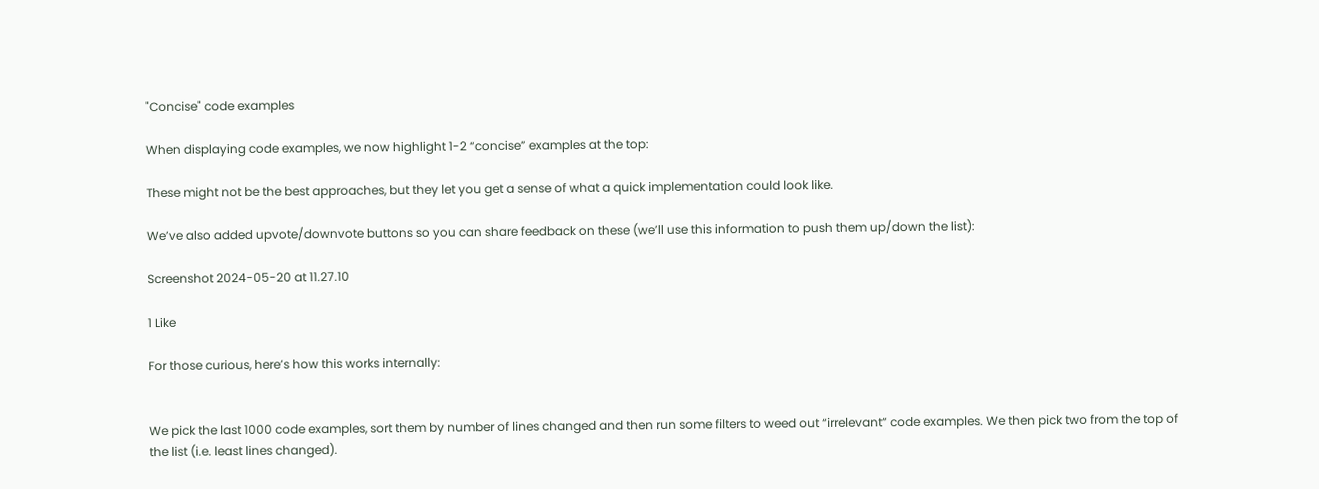"Concise" code examples

When displaying code examples, we now highlight 1-2 “concise” examples at the top:

These might not be the best approaches, but they let you get a sense of what a quick implementation could look like.

We’ve also added upvote/downvote buttons so you can share feedback on these (we’ll use this information to push them up/down the list):

Screenshot 2024-05-20 at 11.27.10

1 Like

For those curious, here’s how this works internally:


We pick the last 1000 code examples, sort them by number of lines changed and then run some filters to weed out “irrelevant” code examples. We then pick two from the top of the list (i.e. least lines changed).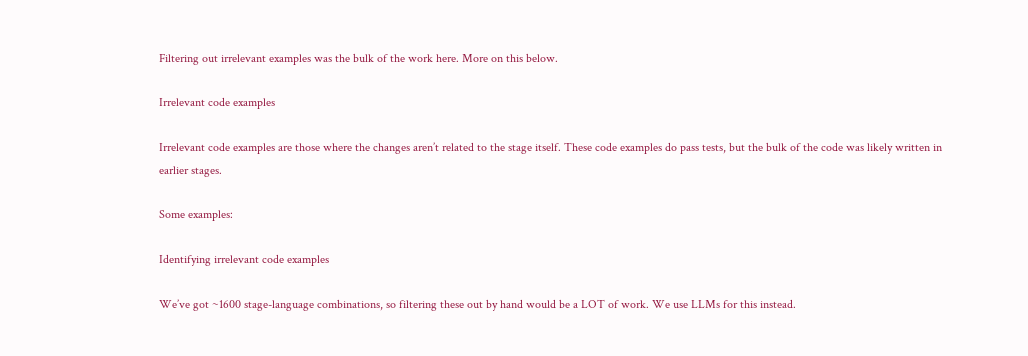Filtering out irrelevant examples was the bulk of the work here. More on this below.

Irrelevant code examples

Irrelevant code examples are those where the changes aren’t related to the stage itself. These code examples do pass tests, but the bulk of the code was likely written in earlier stages.

Some examples:

Identifying irrelevant code examples

We’ve got ~1600 stage-language combinations, so filtering these out by hand would be a LOT of work. We use LLMs for this instead.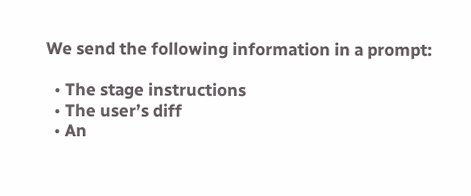We send the following information in a prompt:

  • The stage instructions
  • The user’s diff
  • An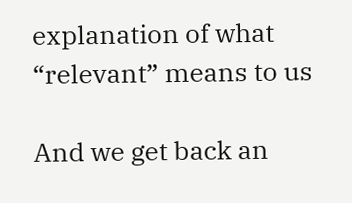explanation of what “relevant” means to us

And we get back an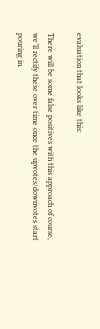evaluation that looks like this:

There will be some false positives with this approach of course, we’ll rectify these over time once the upvotes/downvotes start pouring in.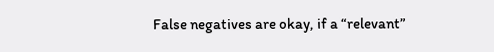False negatives are okay, if a “relevant”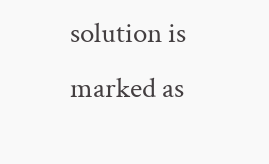solution is marked as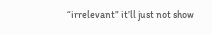“irrelevant” it’ll just not show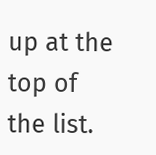up at the top of the list.